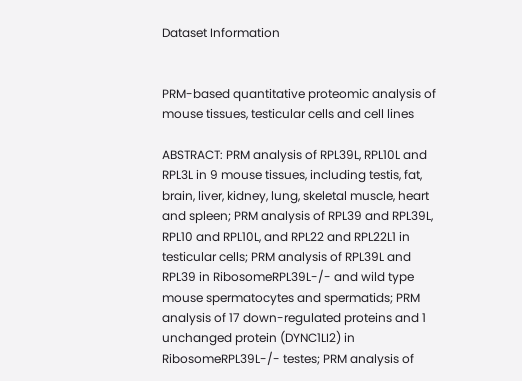Dataset Information


PRM-based quantitative proteomic analysis of mouse tissues, testicular cells and cell lines

ABSTRACT: PRM analysis of RPL39L, RPL10L and RPL3L in 9 mouse tissues, including testis, fat, brain, liver, kidney, lung, skeletal muscle, heart and spleen; PRM analysis of RPL39 and RPL39L, RPL10 and RPL10L, and RPL22 and RPL22L1 in testicular cells; PRM analysis of RPL39L and RPL39 in RibosomeRPL39L-/- and wild type mouse spermatocytes and spermatids; PRM analysis of 17 down-regulated proteins and 1 unchanged protein (DYNC1LI2) in RibosomeRPL39L-/- testes; PRM analysis of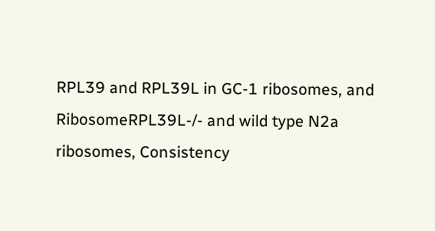RPL39 and RPL39L in GC-1 ribosomes, and RibosomeRPL39L-/- and wild type N2a ribosomes, Consistency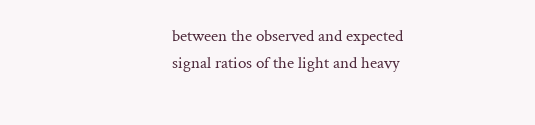between the observed and expected signal ratios of the light and heavy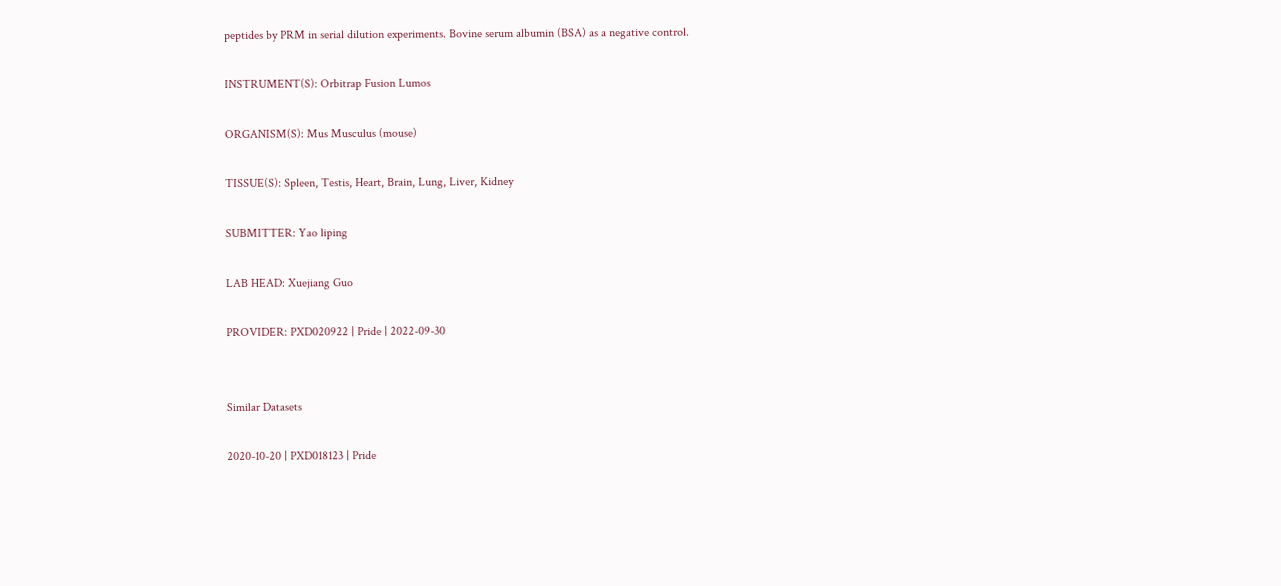peptides by PRM in serial dilution experiments. Bovine serum albumin (BSA) as a negative control.

INSTRUMENT(S): Orbitrap Fusion Lumos

ORGANISM(S): Mus Musculus (mouse)

TISSUE(S): Spleen, Testis, Heart, Brain, Lung, Liver, Kidney

SUBMITTER: Yao liping

LAB HEAD: Xuejiang Guo

PROVIDER: PXD020922 | Pride | 2022-09-30


Similar Datasets

2020-10-20 | PXD018123 | Pride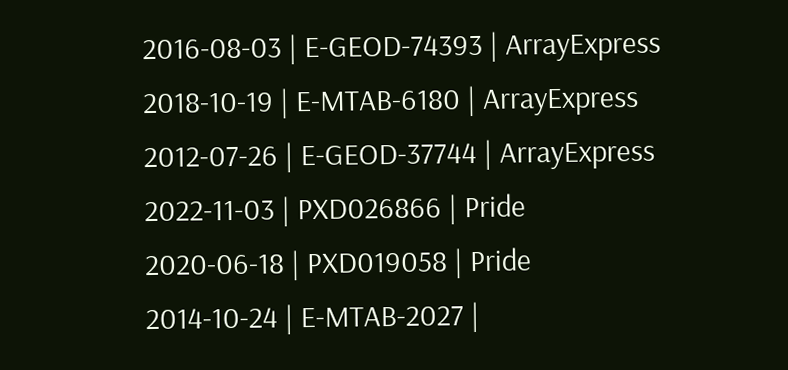2016-08-03 | E-GEOD-74393 | ArrayExpress
2018-10-19 | E-MTAB-6180 | ArrayExpress
2012-07-26 | E-GEOD-37744 | ArrayExpress
2022-11-03 | PXD026866 | Pride
2020-06-18 | PXD019058 | Pride
2014-10-24 | E-MTAB-2027 |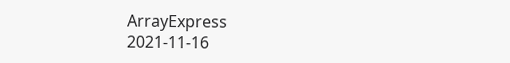ArrayExpress
2021-11-16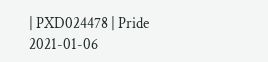| PXD024478 | Pride
2021-01-06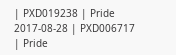| PXD019238 | Pride
2017-08-28 | PXD006717 | Pride